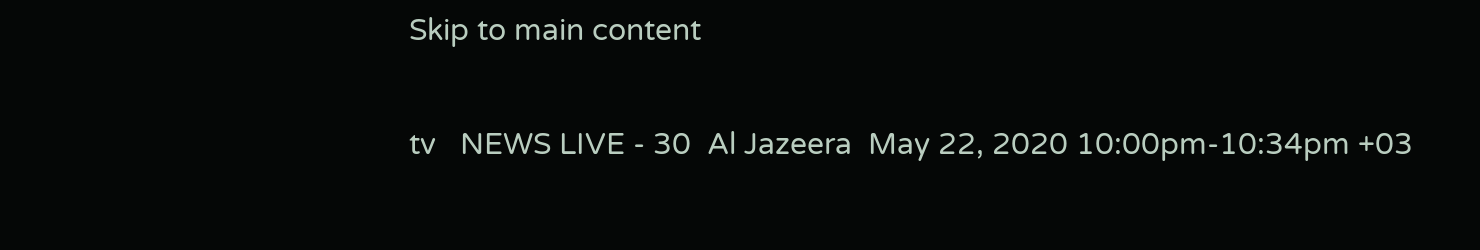Skip to main content

tv   NEWS LIVE - 30  Al Jazeera  May 22, 2020 10:00pm-10:34pm +03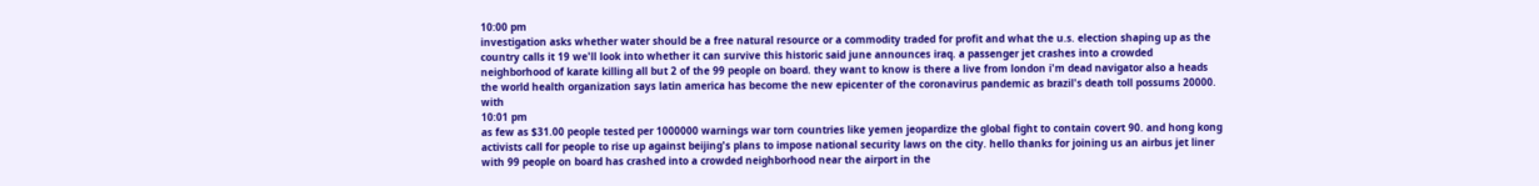10:00 pm
investigation asks whether water should be a free natural resource or a commodity traded for profit and what the u.s. election shaping up as the country calls it 19 we'll look into whether it can survive this historic said june announces iraq. a passenger jet crashes into a crowded neighborhood of karate killing all but 2 of the 99 people on board. they want to know is there a live from london i'm dead navigator also a heads the world health organization says latin america has become the new epicenter of the coronavirus pandemic as brazil's death toll possums 20000. with
10:01 pm
as few as $31.00 people tested per 1000000 warnings war torn countries like yemen jeopardize the global fight to contain covert 90. and hong kong activists call for people to rise up against beijing's plans to impose national security laws on the city. hello thanks for joining us an airbus jet liner with 99 people on board has crashed into a crowded neighborhood near the airport in the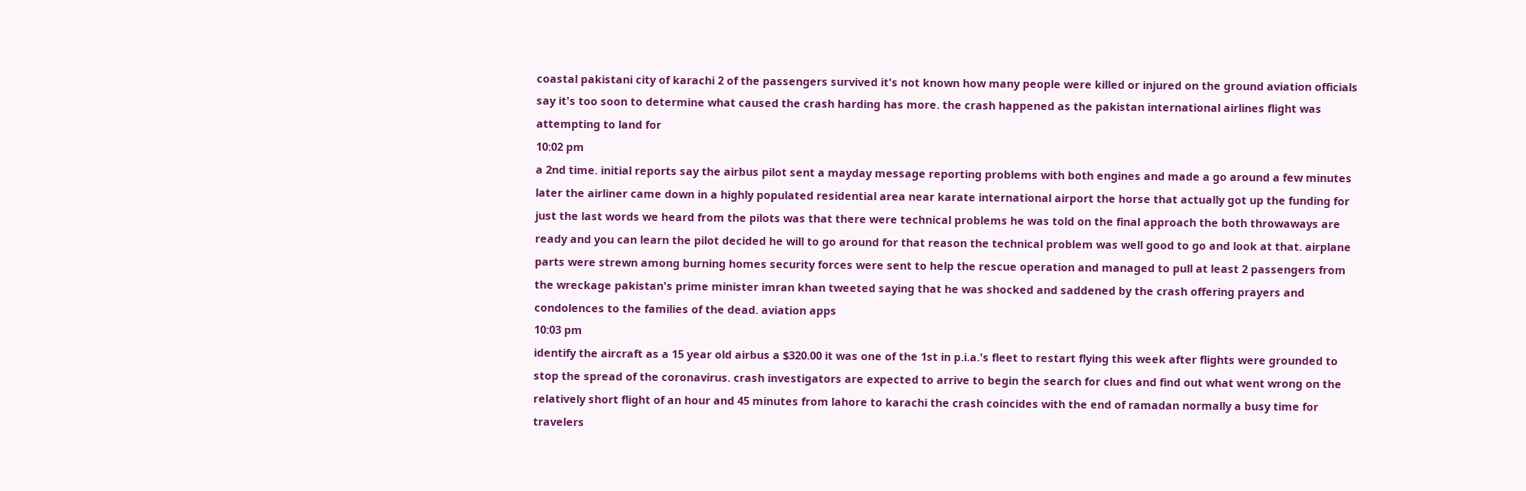coastal pakistani city of karachi 2 of the passengers survived it's not known how many people were killed or injured on the ground aviation officials say it's too soon to determine what caused the crash harding has more. the crash happened as the pakistan international airlines flight was attempting to land for
10:02 pm
a 2nd time. initial reports say the airbus pilot sent a mayday message reporting problems with both engines and made a go around a few minutes later the airliner came down in a highly populated residential area near karate international airport the horse that actually got up the funding for just the last words we heard from the pilots was that there were technical problems he was told on the final approach the both throwaways are ready and you can learn the pilot decided he will to go around for that reason the technical problem was well good to go and look at that. airplane parts were strewn among burning homes security forces were sent to help the rescue operation and managed to pull at least 2 passengers from the wreckage pakistan's prime minister imran khan tweeted saying that he was shocked and saddened by the crash offering prayers and condolences to the families of the dead. aviation apps
10:03 pm
identify the aircraft as a 15 year old airbus a $320.00 it was one of the 1st in p.i.a.'s fleet to restart flying this week after flights were grounded to stop the spread of the coronavirus. crash investigators are expected to arrive to begin the search for clues and find out what went wrong on the relatively short flight of an hour and 45 minutes from lahore to karachi the crash coincides with the end of ramadan normally a busy time for travelers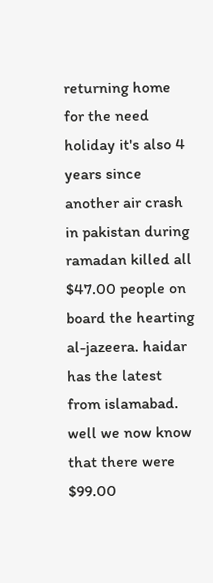returning home for the need holiday it's also 4 years since another air crash in pakistan during ramadan killed all $47.00 people on board the hearting al-jazeera. haidar has the latest from islamabad. well we now know that there were $99.00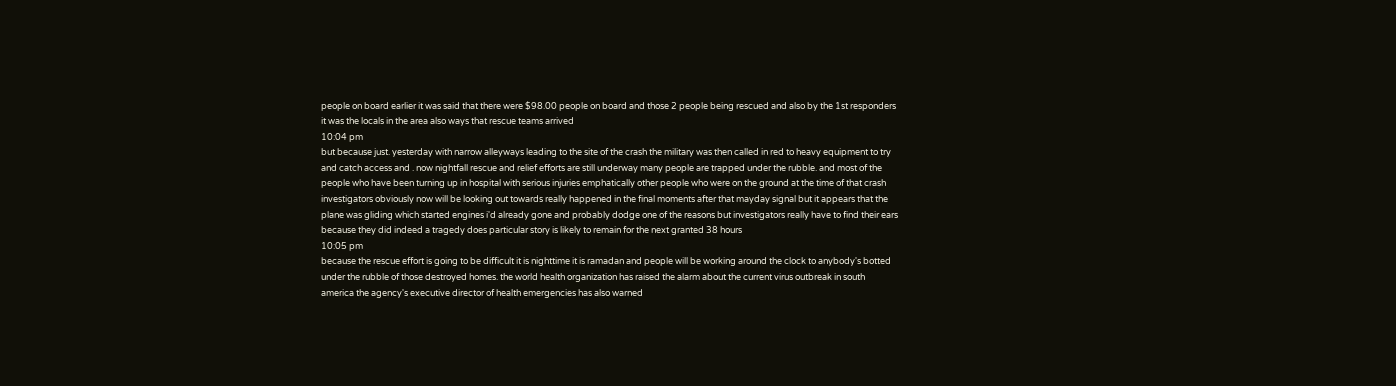people on board earlier it was said that there were $98.00 people on board and those 2 people being rescued and also by the 1st responders it was the locals in the area also ways that rescue teams arrived
10:04 pm
but because just. yesterday with narrow alleyways leading to the site of the crash the military was then called in red to heavy equipment to try and catch access and . now nightfall rescue and relief efforts are still underway many people are trapped under the rubble. and most of the people who have been turning up in hospital with serious injuries emphatically other people who were on the ground at the time of that crash investigators obviously now will be looking out towards really happened in the final moments after that mayday signal but it appears that the plane was gliding which started engines i'd already gone and probably dodge one of the reasons but investigators really have to find their ears because they did indeed a tragedy does particular story is likely to remain for the next granted 38 hours
10:05 pm
because the rescue effort is going to be difficult it is nighttime it is ramadan and people will be working around the clock to anybody's botted under the rubble of those destroyed homes. the world health organization has raised the alarm about the current virus outbreak in south america the agency's executive director of health emergencies has also warned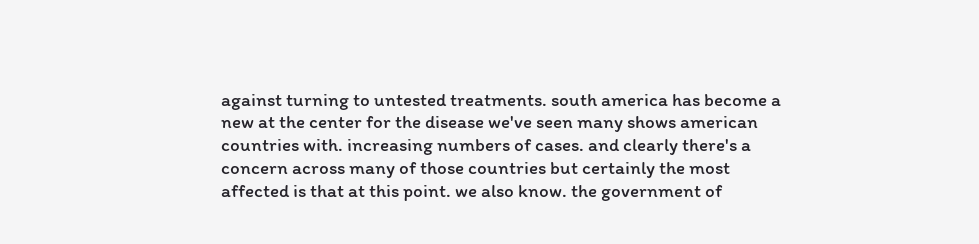against turning to untested treatments. south america has become a new at the center for the disease we've seen many shows american countries with. increasing numbers of cases. and clearly there's a concern across many of those countries but certainly the most affected is that at this point. we also know. the government of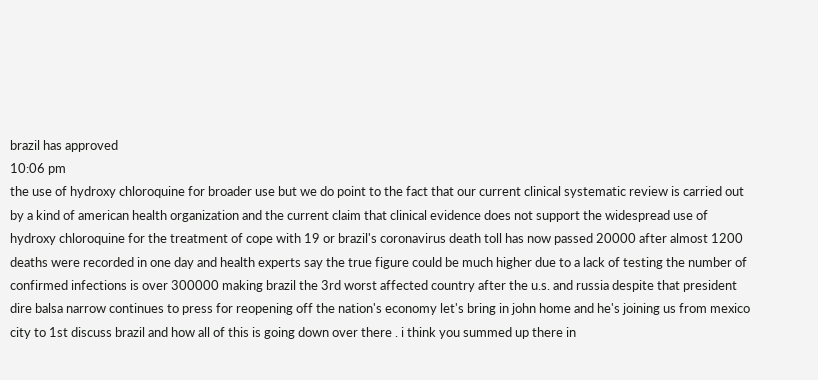brazil has approved
10:06 pm
the use of hydroxy chloroquine for broader use but we do point to the fact that our current clinical systematic review is carried out by a kind of american health organization and the current claim that clinical evidence does not support the widespread use of hydroxy chloroquine for the treatment of cope with 19 or brazil's coronavirus death toll has now passed 20000 after almost 1200 deaths were recorded in one day and health experts say the true figure could be much higher due to a lack of testing the number of confirmed infections is over 300000 making brazil the 3rd worst affected country after the u.s. and russia despite that president dire balsa narrow continues to press for reopening off the nation's economy let's bring in john home and he's joining us from mexico city to 1st discuss brazil and how all of this is going down over there . i think you summed up there in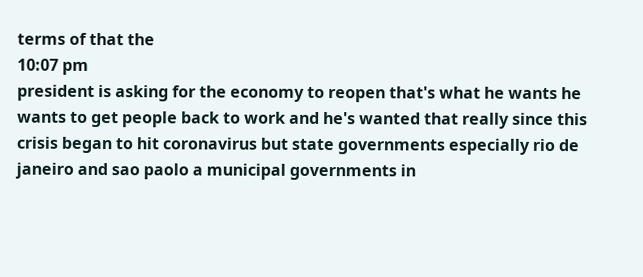terms of that the
10:07 pm
president is asking for the economy to reopen that's what he wants he wants to get people back to work and he's wanted that really since this crisis began to hit coronavirus but state governments especially rio de janeiro and sao paolo a municipal governments in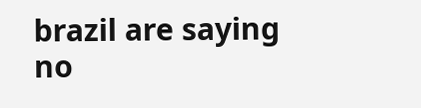brazil are saying no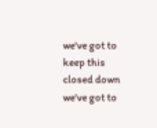we've got to keep this closed down we've got to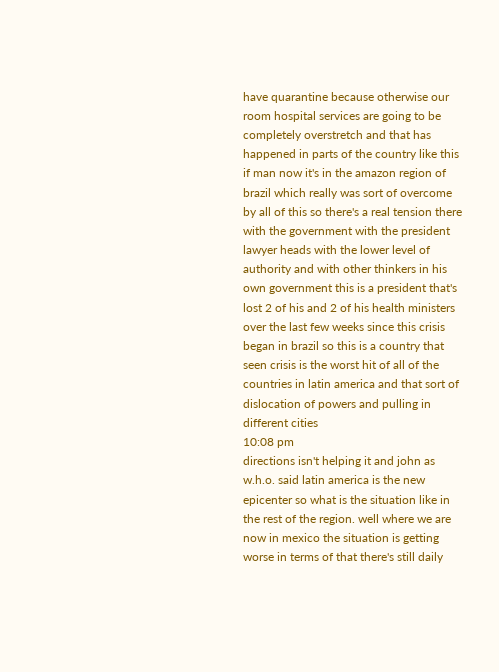have quarantine because otherwise our room hospital services are going to be completely overstretch and that has happened in parts of the country like this if man now it's in the amazon region of brazil which really was sort of overcome by all of this so there's a real tension there with the government with the president lawyer heads with the lower level of authority and with other thinkers in his own government this is a president that's lost 2 of his and 2 of his health ministers over the last few weeks since this crisis began in brazil so this is a country that seen crisis is the worst hit of all of the countries in latin america and that sort of dislocation of powers and pulling in different cities
10:08 pm
directions isn't helping it and john as w.h.o. said latin america is the new epicenter so what is the situation like in the rest of the region. well where we are now in mexico the situation is getting worse in terms of that there's still daily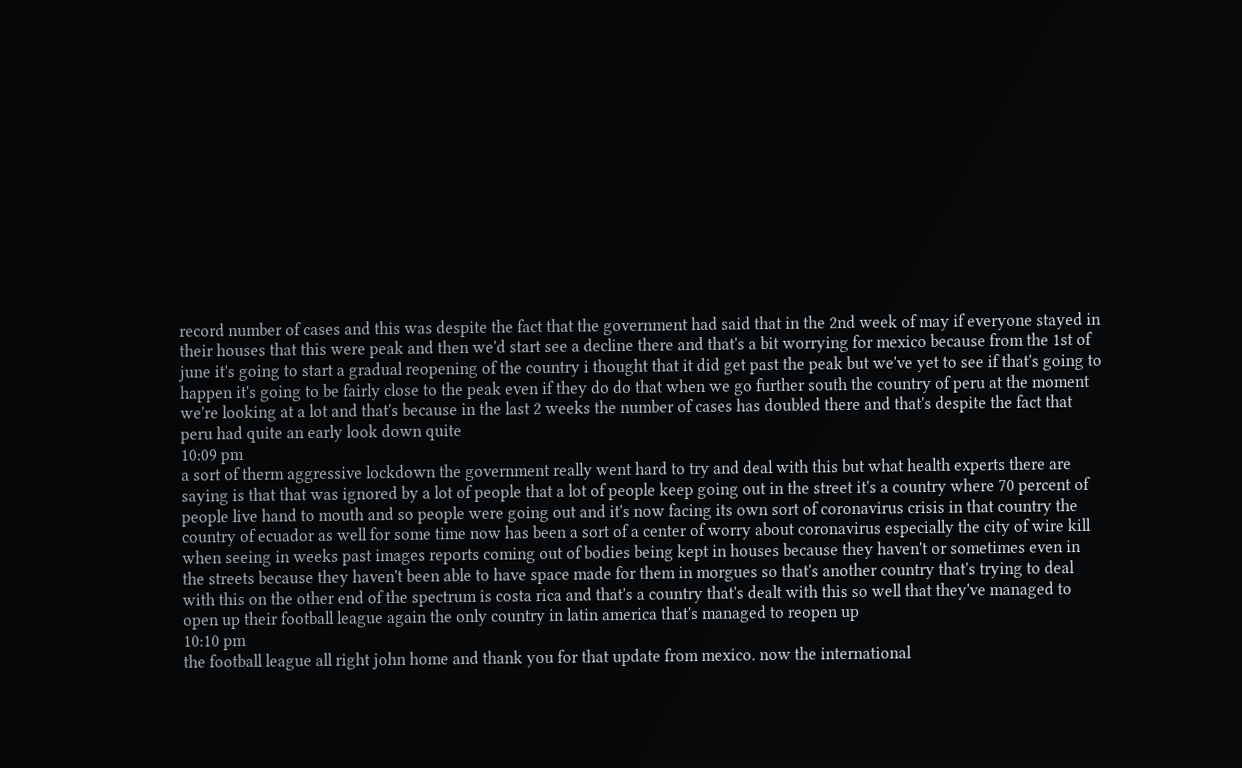record number of cases and this was despite the fact that the government had said that in the 2nd week of may if everyone stayed in their houses that this were peak and then we'd start see a decline there and that's a bit worrying for mexico because from the 1st of june it's going to start a gradual reopening of the country i thought that it did get past the peak but we've yet to see if that's going to happen it's going to be fairly close to the peak even if they do do that when we go further south the country of peru at the moment we're looking at a lot and that's because in the last 2 weeks the number of cases has doubled there and that's despite the fact that peru had quite an early look down quite
10:09 pm
a sort of therm aggressive lockdown the government really went hard to try and deal with this but what health experts there are saying is that that was ignored by a lot of people that a lot of people keep going out in the street it's a country where 70 percent of people live hand to mouth and so people were going out and it's now facing its own sort of coronavirus crisis in that country the country of ecuador as well for some time now has been a sort of a center of worry about coronavirus especially the city of wire kill when seeing in weeks past images reports coming out of bodies being kept in houses because they haven't or sometimes even in the streets because they haven't been able to have space made for them in morgues so that's another country that's trying to deal with this on the other end of the spectrum is costa rica and that's a country that's dealt with this so well that they've managed to open up their football league again the only country in latin america that's managed to reopen up
10:10 pm
the football league all right john home and thank you for that update from mexico. now the international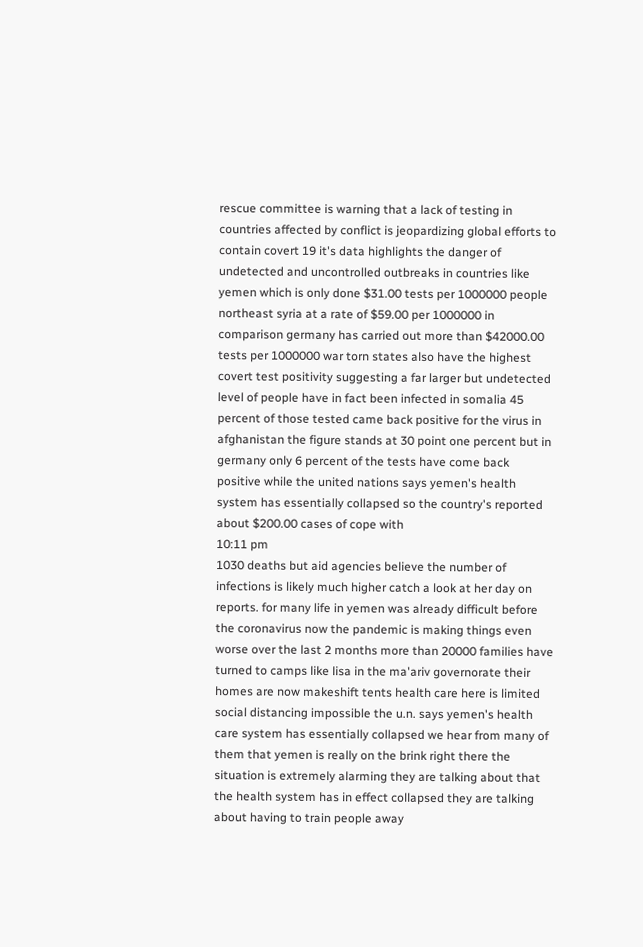rescue committee is warning that a lack of testing in countries affected by conflict is jeopardizing global efforts to contain covert 19 it's data highlights the danger of undetected and uncontrolled outbreaks in countries like yemen which is only done $31.00 tests per 1000000 people northeast syria at a rate of $59.00 per 1000000 in comparison germany has carried out more than $42000.00 tests per 1000000 war torn states also have the highest covert test positivity suggesting a far larger but undetected level of people have in fact been infected in somalia 45 percent of those tested came back positive for the virus in afghanistan the figure stands at 30 point one percent but in germany only 6 percent of the tests have come back positive while the united nations says yemen's health system has essentially collapsed so the country's reported about $200.00 cases of cope with
10:11 pm
1030 deaths but aid agencies believe the number of infections is likely much higher catch a look at her day on reports. for many life in yemen was already difficult before the coronavirus now the pandemic is making things even worse over the last 2 months more than 20000 families have turned to camps like lisa in the ma'ariv governorate their homes are now makeshift tents health care here is limited social distancing impossible the u.n. says yemen's health care system has essentially collapsed we hear from many of them that yemen is really on the brink right there the situation is extremely alarming they are talking about that the health system has in effect collapsed they are talking about having to train people away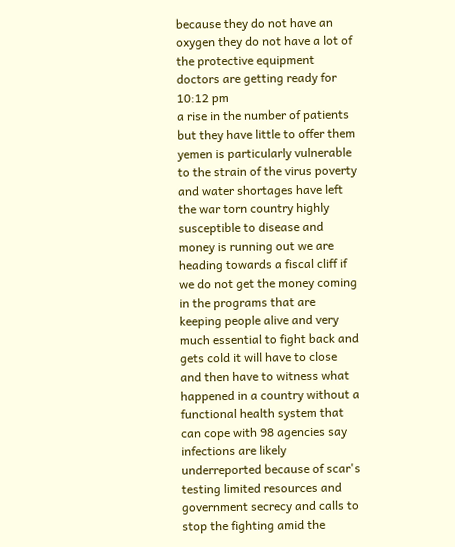because they do not have an oxygen they do not have a lot of the protective equipment doctors are getting ready for
10:12 pm
a rise in the number of patients but they have little to offer them yemen is particularly vulnerable to the strain of the virus poverty and water shortages have left the war torn country highly susceptible to disease and money is running out we are heading towards a fiscal cliff if we do not get the money coming in the programs that are keeping people alive and very much essential to fight back and gets cold it will have to close and then have to witness what happened in a country without a functional health system that can cope with 98 agencies say infections are likely underreported because of scar's testing limited resources and government secrecy and calls to stop the fighting amid the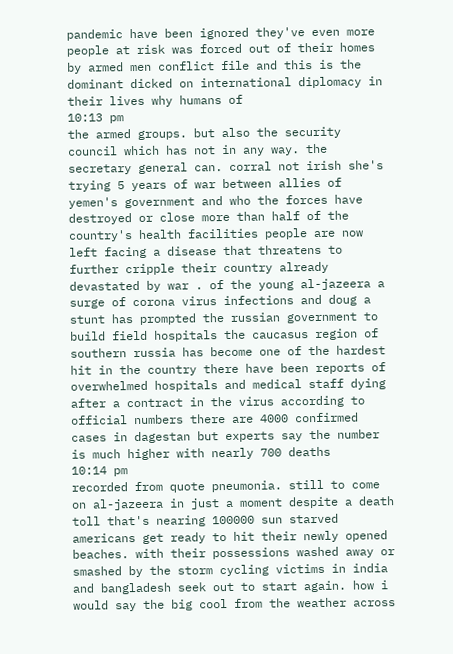pandemic have been ignored they've even more people at risk was forced out of their homes by armed men conflict file and this is the dominant dicked on international diplomacy in their lives why humans of
10:13 pm
the armed groups. but also the security council which has not in any way. the secretary general can. corral not irish she's trying 5 years of war between allies of yemen's government and who the forces have destroyed or close more than half of the country's health facilities people are now left facing a disease that threatens to further cripple their country already devastated by war . of the young al-jazeera a surge of corona virus infections and doug a stunt has prompted the russian government to build field hospitals the caucasus region of southern russia has become one of the hardest hit in the country there have been reports of overwhelmed hospitals and medical staff dying after a contract in the virus according to official numbers there are 4000 confirmed cases in dagestan but experts say the number is much higher with nearly 700 deaths
10:14 pm
recorded from quote pneumonia. still to come on al-jazeera in just a moment despite a death toll that's nearing 100000 sun starved americans get ready to hit their newly opened beaches. with their possessions washed away or smashed by the storm cycling victims in india and bangladesh seek out to start again. how i would say the big cool from the weather across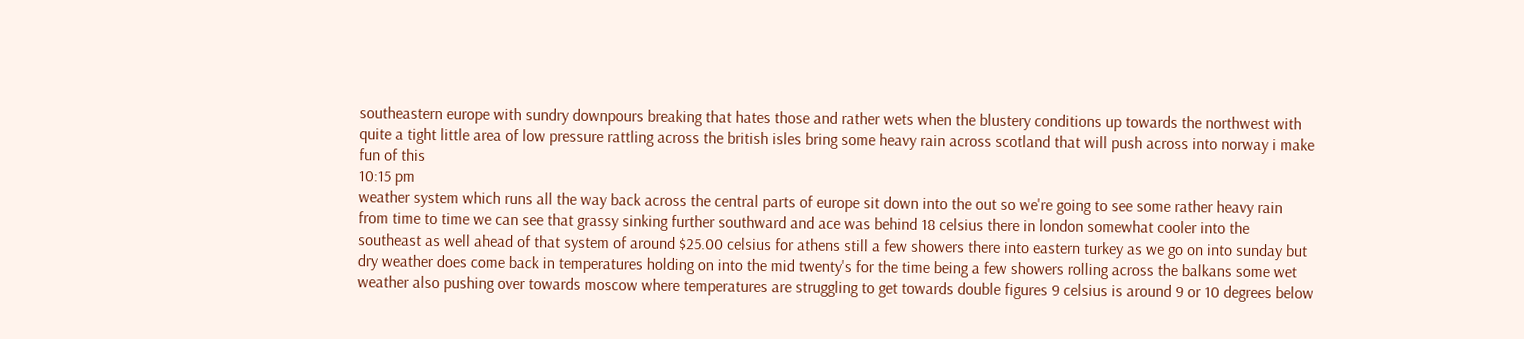southeastern europe with sundry downpours breaking that hates those and rather wets when the blustery conditions up towards the northwest with quite a tight little area of low pressure rattling across the british isles bring some heavy rain across scotland that will push across into norway i make fun of this
10:15 pm
weather system which runs all the way back across the central parts of europe sit down into the out so we're going to see some rather heavy rain from time to time we can see that grassy sinking further southward and ace was behind 18 celsius there in london somewhat cooler into the southeast as well ahead of that system of around $25.00 celsius for athens still a few showers there into eastern turkey as we go on into sunday but dry weather does come back in temperatures holding on into the mid twenty's for the time being a few showers rolling across the balkans some wet weather also pushing over towards moscow where temperatures are struggling to get towards double figures 9 celsius is around 9 or 10 degrees below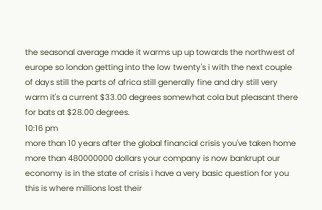the seasonal average made it warms up up towards the northwest of europe so london getting into the low twenty's i with the next couple of days still the parts of africa still generally fine and dry still very warm it's a current $33.00 degrees somewhat cola but pleasant there for bats at $28.00 degrees.
10:16 pm
more than 10 years after the global financial crisis you've taken home more than 480000000 dollars your company is now bankrupt our economy is in the state of crisis i have a very basic question for you this is where millions lost their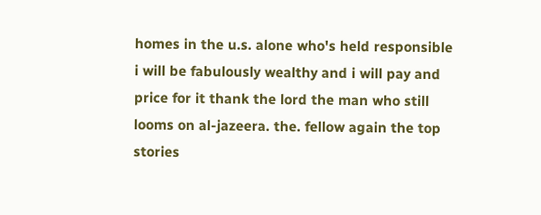homes in the u.s. alone who's held responsible i will be fabulously wealthy and i will pay and price for it thank the lord the man who still looms on al-jazeera. the. fellow again the top stories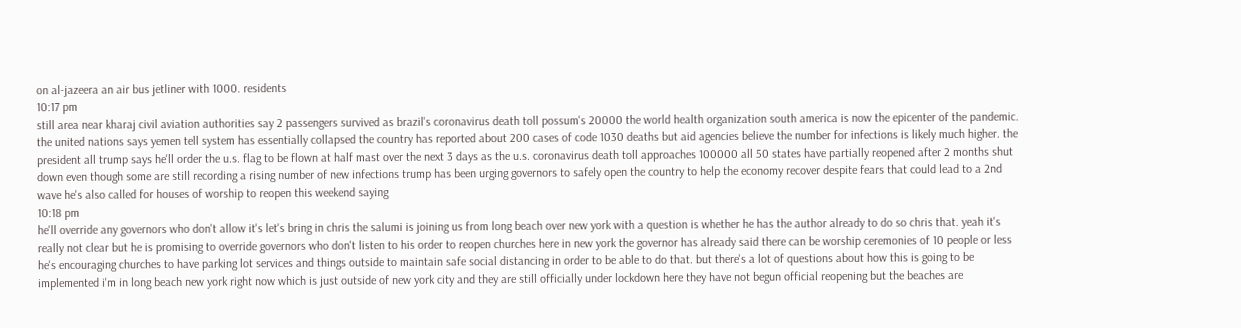on al-jazeera an air bus jetliner with 1000. residents
10:17 pm
still area near kharaj civil aviation authorities say 2 passengers survived as brazil's coronavirus death toll possum's 20000 the world health organization south america is now the epicenter of the pandemic. the united nations says yemen tell system has essentially collapsed the country has reported about 200 cases of code 1030 deaths but aid agencies believe the number for infections is likely much higher. the president all trump says he'll order the u.s. flag to be flown at half mast over the next 3 days as the u.s. coronavirus death toll approaches 100000 all 50 states have partially reopened after 2 months shut down even though some are still recording a rising number of new infections trump has been urging governors to safely open the country to help the economy recover despite fears that could lead to a 2nd wave he's also called for houses of worship to reopen this weekend saying
10:18 pm
he'll override any governors who don't allow it's let's bring in chris the salumi is joining us from long beach over new york with a question is whether he has the author already to do so chris that. yeah it's really not clear but he is promising to override governors who don't listen to his order to reopen churches here in new york the governor has already said there can be worship ceremonies of 10 people or less he's encouraging churches to have parking lot services and things outside to maintain safe social distancing in order to be able to do that. but there's a lot of questions about how this is going to be implemented i'm in long beach new york right now which is just outside of new york city and they are still officially under lockdown here they have not begun official reopening but the beaches are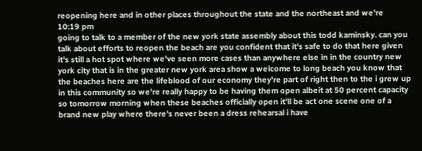reopening here and in other places throughout the state and the northeast and we're
10:19 pm
going to talk to a member of the new york state assembly about this todd kaminsky. can you talk about efforts to reopen the beach are you confident that it's safe to do that here given it's still a hot spot where we've seen more cases than anywhere else in in the country new york city that is in the greater new york area show a welcome to long beach you know that the beaches here are the lifeblood of our economy they're part of right then to the i grew up in this community so we're really happy to be having them open albeit at 50 percent capacity so tomorrow morning when these beaches officially open it'll be act one scene one of a brand new play where there's never been a dress rehearsal i have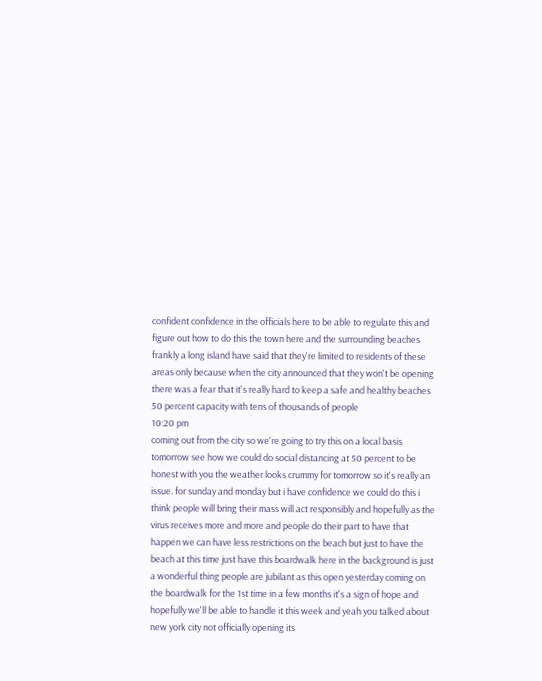confident confidence in the officials here to be able to regulate this and figure out how to do this the town here and the surrounding beaches frankly a long island have said that they're limited to residents of these areas only because when the city announced that they won't be opening there was a fear that it's really hard to keep a safe and healthy beaches 50 percent capacity with tens of thousands of people
10:20 pm
coming out from the city so we're going to try this on a local basis tomorrow see how we could do social distancing at 50 percent to be honest with you the weather looks crummy for tomorrow so it's really an issue. for sunday and monday but i have confidence we could do this i think people will bring their mass will act responsibly and hopefully as the virus receives more and more and people do their part to have that happen we can have less restrictions on the beach but just to have the beach at this time just have this boardwalk here in the background is just a wonderful thing people are jubilant as this open yesterday coming on the boardwalk for the 1st time in a few months it's a sign of hope and hopefully we'll be able to handle it this week and yeah you talked about new york city not officially opening its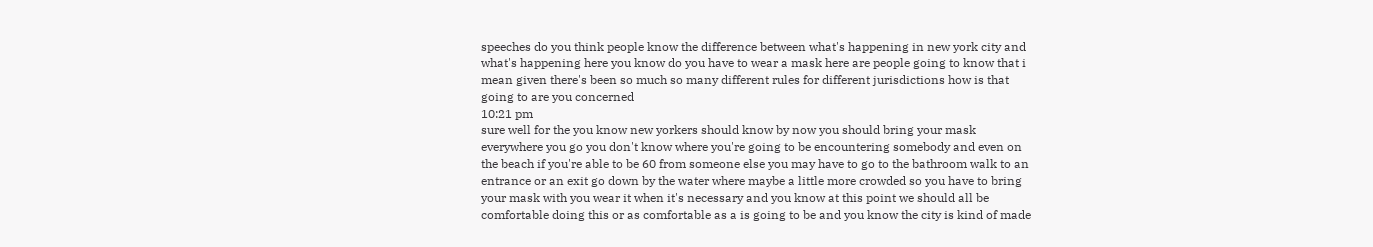speeches do you think people know the difference between what's happening in new york city and what's happening here you know do you have to wear a mask here are people going to know that i mean given there's been so much so many different rules for different jurisdictions how is that going to are you concerned
10:21 pm
sure well for the you know new yorkers should know by now you should bring your mask everywhere you go you don't know where you're going to be encountering somebody and even on the beach if you're able to be 60 from someone else you may have to go to the bathroom walk to an entrance or an exit go down by the water where maybe a little more crowded so you have to bring your mask with you wear it when it's necessary and you know at this point we should all be comfortable doing this or as comfortable as a is going to be and you know the city is kind of made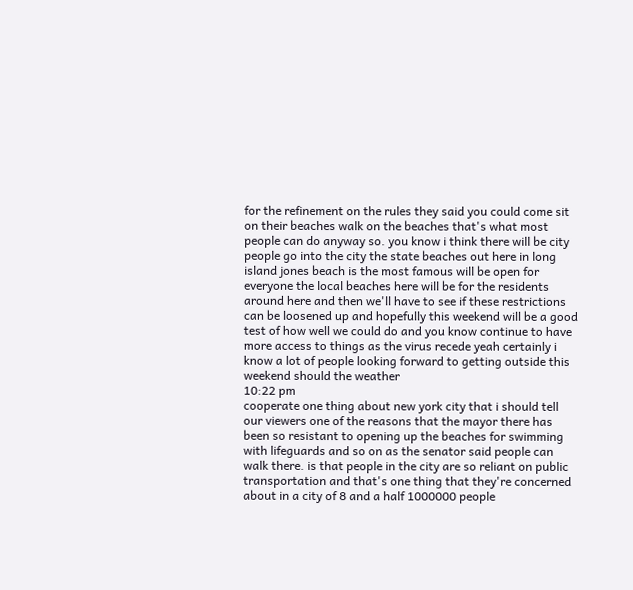for the refinement on the rules they said you could come sit on their beaches walk on the beaches that's what most people can do anyway so. you know i think there will be city people go into the city the state beaches out here in long island jones beach is the most famous will be open for everyone the local beaches here will be for the residents around here and then we'll have to see if these restrictions can be loosened up and hopefully this weekend will be a good test of how well we could do and you know continue to have more access to things as the virus recede yeah certainly i know a lot of people looking forward to getting outside this weekend should the weather
10:22 pm
cooperate one thing about new york city that i should tell our viewers one of the reasons that the mayor there has been so resistant to opening up the beaches for swimming with lifeguards and so on as the senator said people can walk there. is that people in the city are so reliant on public transportation and that's one thing that they're concerned about in a city of 8 and a half 1000000 people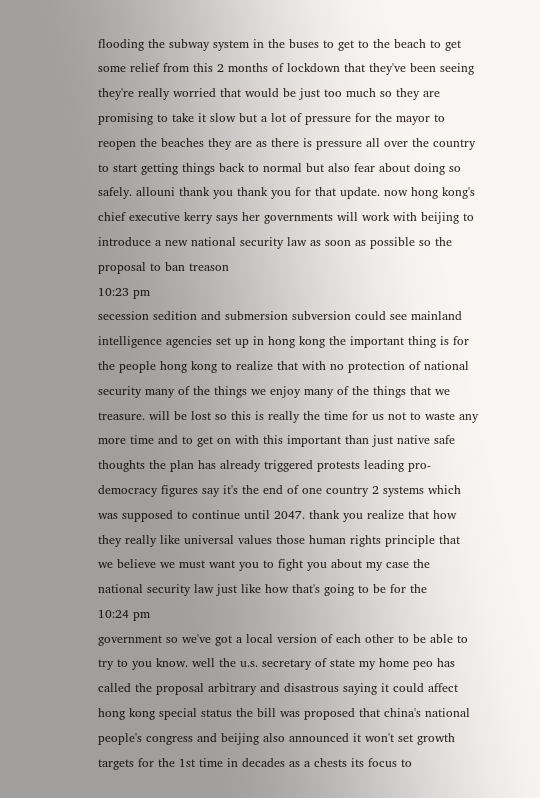flooding the subway system in the buses to get to the beach to get some relief from this 2 months of lockdown that they've been seeing they're really worried that would be just too much so they are promising to take it slow but a lot of pressure for the mayor to reopen the beaches they are as there is pressure all over the country to start getting things back to normal but also fear about doing so safely. allouni thank you thank you for that update. now hong kong's chief executive kerry says her governments will work with beijing to introduce a new national security law as soon as possible so the proposal to ban treason
10:23 pm
secession sedition and submersion subversion could see mainland intelligence agencies set up in hong kong the important thing is for the people hong kong to realize that with no protection of national security many of the things we enjoy many of the things that we treasure. will be lost so this is really the time for us not to waste any more time and to get on with this important than just native safe thoughts the plan has already triggered protests leading pro-democracy figures say it's the end of one country 2 systems which was supposed to continue until 2047. thank you realize that how they really like universal values those human rights principle that we believe we must want you to fight you about my case the national security law just like how that's going to be for the
10:24 pm
government so we've got a local version of each other to be able to try to you know. well the u.s. secretary of state my home peo has called the proposal arbitrary and disastrous saying it could affect hong kong special status the bill was proposed that china's national people's congress and beijing also announced it won't set growth targets for the 1st time in decades as a chests its focus to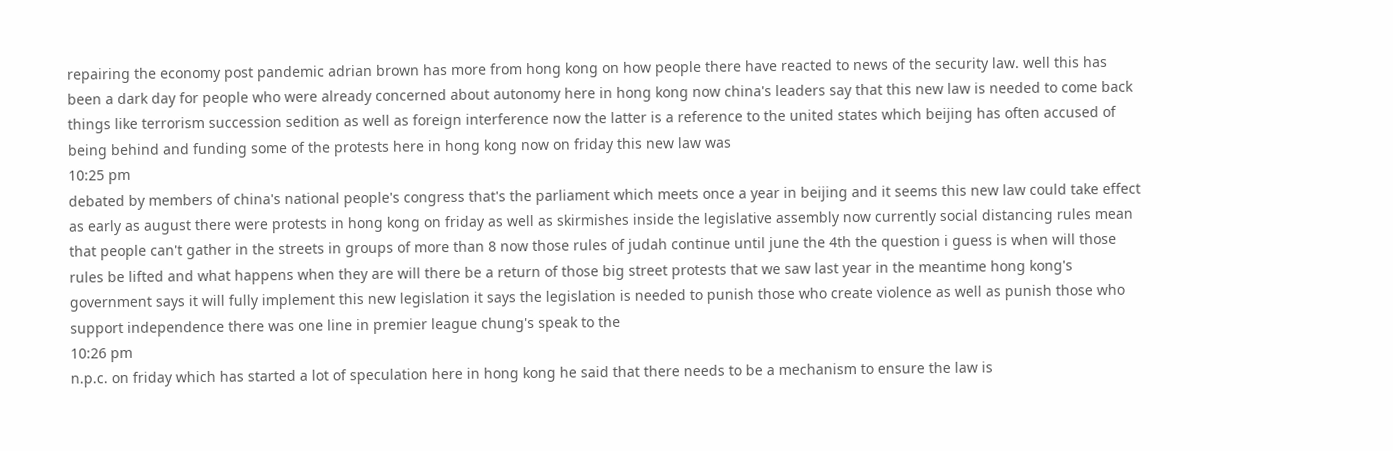repairing the economy post pandemic adrian brown has more from hong kong on how people there have reacted to news of the security law. well this has been a dark day for people who were already concerned about autonomy here in hong kong now china's leaders say that this new law is needed to come back things like terrorism succession sedition as well as foreign interference now the latter is a reference to the united states which beijing has often accused of being behind and funding some of the protests here in hong kong now on friday this new law was
10:25 pm
debated by members of china's national people's congress that's the parliament which meets once a year in beijing and it seems this new law could take effect as early as august there were protests in hong kong on friday as well as skirmishes inside the legislative assembly now currently social distancing rules mean that people can't gather in the streets in groups of more than 8 now those rules of judah continue until june the 4th the question i guess is when will those rules be lifted and what happens when they are will there be a return of those big street protests that we saw last year in the meantime hong kong's government says it will fully implement this new legislation it says the legislation is needed to punish those who create violence as well as punish those who support independence there was one line in premier league chung's speak to the
10:26 pm
n.p.c. on friday which has started a lot of speculation here in hong kong he said that there needs to be a mechanism to ensure the law is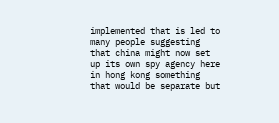implemented that is led to many people suggesting that china might now set up its own spy agency here in hong kong something that would be separate but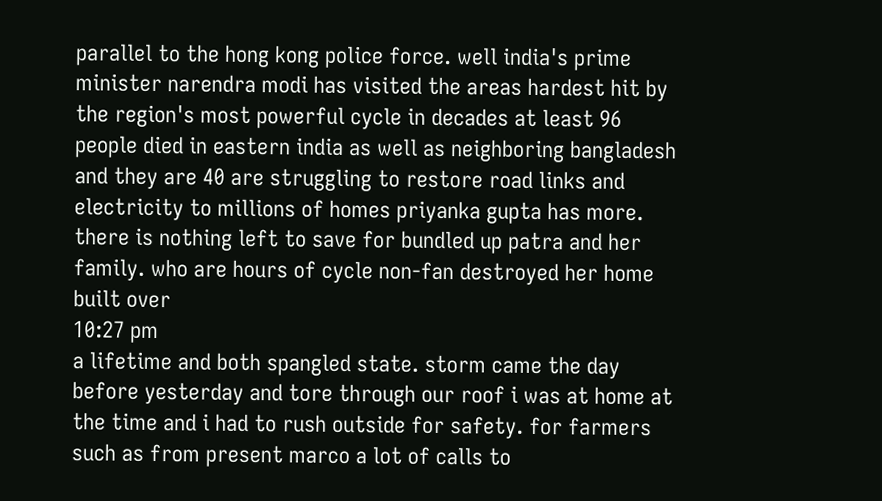parallel to the hong kong police force. well india's prime minister narendra modi has visited the areas hardest hit by the region's most powerful cycle in decades at least 96 people died in eastern india as well as neighboring bangladesh and they are 40 are struggling to restore road links and electricity to millions of homes priyanka gupta has more. there is nothing left to save for bundled up patra and her family. who are hours of cycle non-fan destroyed her home built over
10:27 pm
a lifetime and both spangled state. storm came the day before yesterday and tore through our roof i was at home at the time and i had to rush outside for safety. for farmers such as from present marco a lot of calls to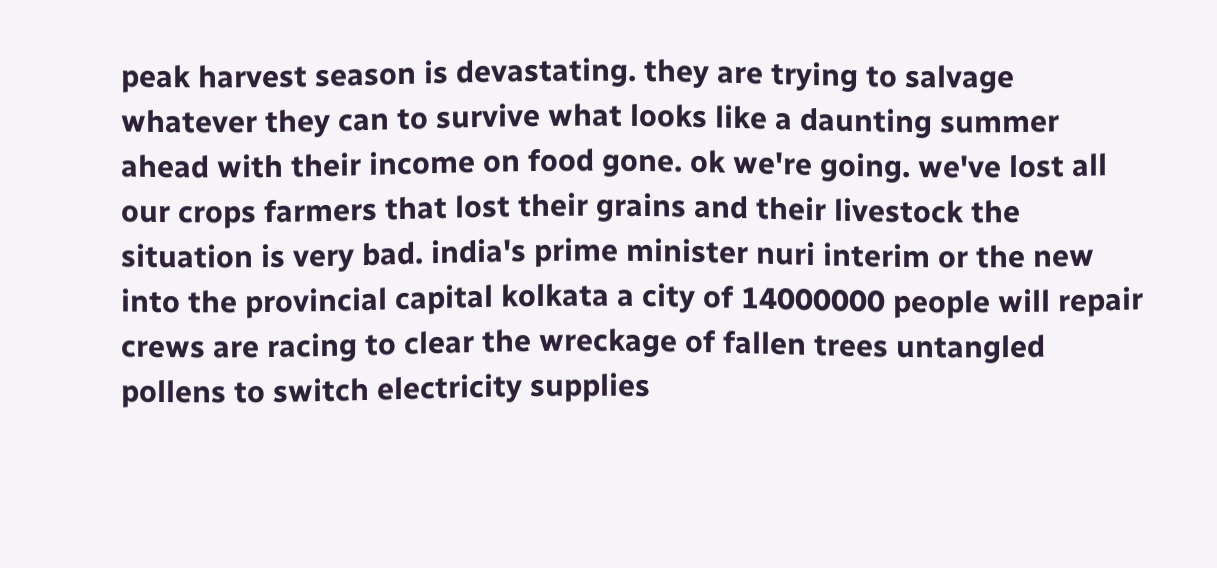peak harvest season is devastating. they are trying to salvage whatever they can to survive what looks like a daunting summer ahead with their income on food gone. ok we're going. we've lost all our crops farmers that lost their grains and their livestock the situation is very bad. india's prime minister nuri interim or the new into the provincial capital kolkata a city of 14000000 people will repair crews are racing to clear the wreckage of fallen trees untangled pollens to switch electricity supplies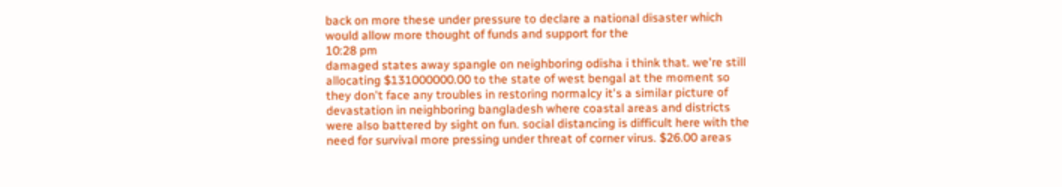back on more these under pressure to declare a national disaster which would allow more thought of funds and support for the
10:28 pm
damaged states away spangle on neighboring odisha i think that. we're still allocating $131000000.00 to the state of west bengal at the moment so they don't face any troubles in restoring normalcy it's a similar picture of devastation in neighboring bangladesh where coastal areas and districts were also battered by sight on fun. social distancing is difficult here with the need for survival more pressing under threat of corner virus. $26.00 areas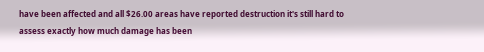have been affected and all $26.00 areas have reported destruction it's still hard to assess exactly how much damage has been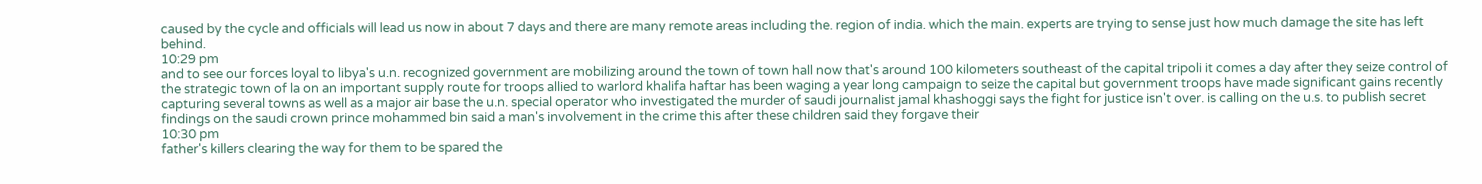caused by the cycle and officials will lead us now in about 7 days and there are many remote areas including the. region of india. which the main. experts are trying to sense just how much damage the site has left behind.
10:29 pm
and to see our forces loyal to libya's u.n. recognized government are mobilizing around the town of town hall now that's around 100 kilometers southeast of the capital tripoli it comes a day after they seize control of the strategic town of la on an important supply route for troops allied to warlord khalifa haftar has been waging a year long campaign to seize the capital but government troops have made significant gains recently capturing several towns as well as a major air base the u.n. special operator who investigated the murder of saudi journalist jamal khashoggi says the fight for justice isn't over. is calling on the u.s. to publish secret findings on the saudi crown prince mohammed bin said a man's involvement in the crime this after these children said they forgave their
10:30 pm
father's killers clearing the way for them to be spared the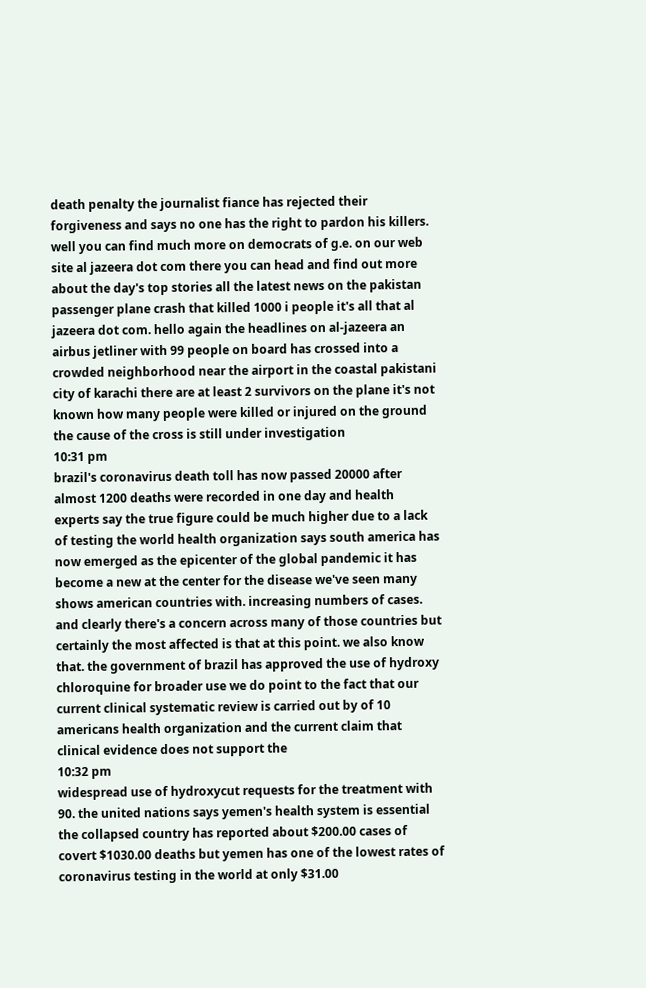death penalty the journalist fiance has rejected their forgiveness and says no one has the right to pardon his killers. well you can find much more on democrats of g.e. on our web site al jazeera dot com there you can head and find out more about the day's top stories all the latest news on the pakistan passenger plane crash that killed 1000 i people it's all that al jazeera dot com. hello again the headlines on al-jazeera an airbus jetliner with 99 people on board has crossed into a crowded neighborhood near the airport in the coastal pakistani city of karachi there are at least 2 survivors on the plane it's not known how many people were killed or injured on the ground the cause of the cross is still under investigation
10:31 pm
brazil's coronavirus death toll has now passed 20000 after almost 1200 deaths were recorded in one day and health experts say the true figure could be much higher due to a lack of testing the world health organization says south america has now emerged as the epicenter of the global pandemic it has become a new at the center for the disease we've seen many shows american countries with. increasing numbers of cases. and clearly there's a concern across many of those countries but certainly the most affected is that at this point. we also know that. the government of brazil has approved the use of hydroxy chloroquine for broader use we do point to the fact that our current clinical systematic review is carried out by of 10 americans health organization and the current claim that clinical evidence does not support the
10:32 pm
widespread use of hydroxycut requests for the treatment with 90. the united nations says yemen's health system is essential the collapsed country has reported about $200.00 cases of covert $1030.00 deaths but yemen has one of the lowest rates of coronavirus testing in the world at only $31.00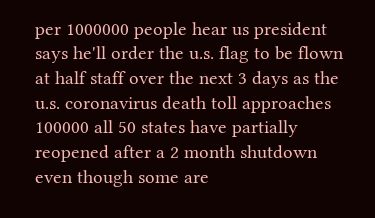per 1000000 people hear us president says he'll order the u.s. flag to be flown at half staff over the next 3 days as the u.s. coronavirus death toll approaches 100000 all 50 states have partially reopened after a 2 month shutdown even though some are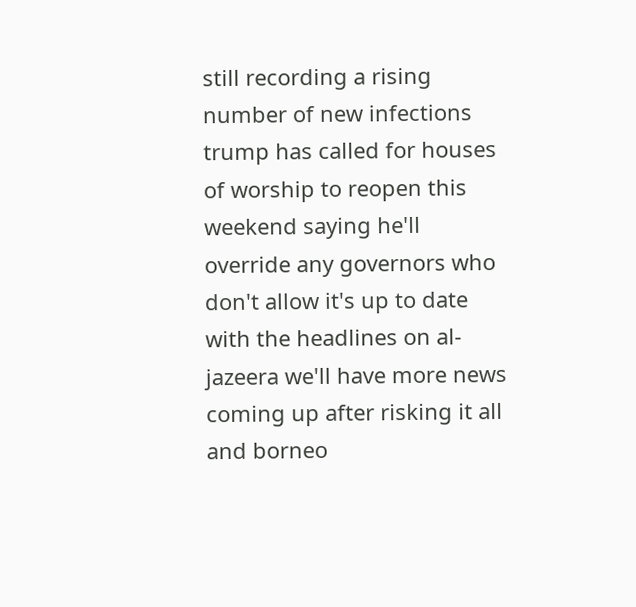still recording a rising number of new infections trump has called for houses of worship to reopen this weekend saying he'll override any governors who don't allow it's up to date with the headlines on al-jazeera we'll have more news coming up after risking it all and borneo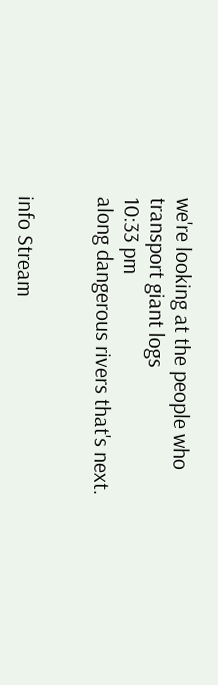we're looking at the people who transport giant logs
10:33 pm
along dangerous rivers that's next.


info Stream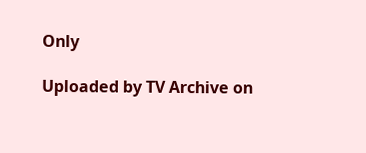Only

Uploaded by TV Archive on